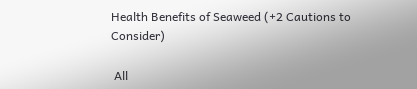Health Benefits of Seaweed (+2 Cautions to Consider)

 All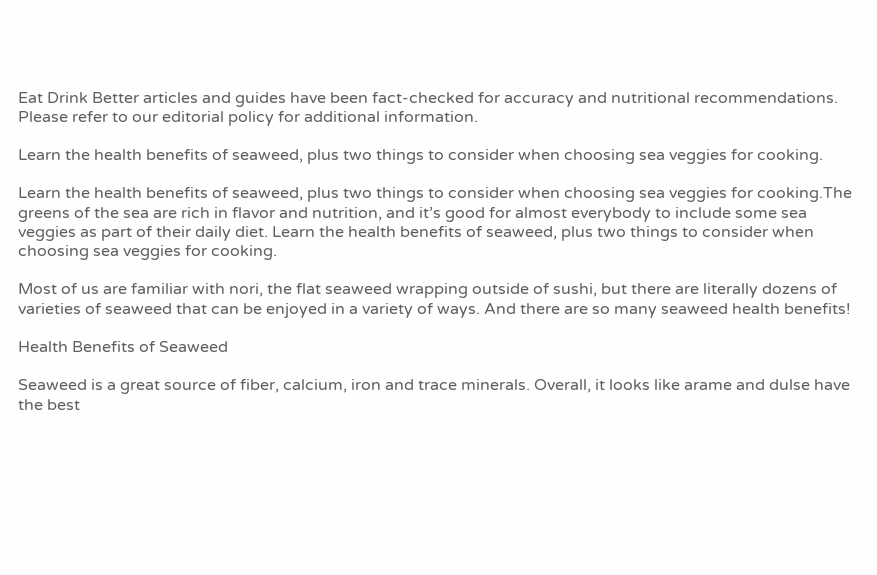Eat Drink Better articles and guides have been fact-checked for accuracy and nutritional recommendations. Please refer to our editorial policy for additional information.

Learn the health benefits of seaweed, plus two things to consider when choosing sea veggies for cooking.

Learn the health benefits of seaweed, plus two things to consider when choosing sea veggies for cooking.The greens of the sea are rich in flavor and nutrition, and it’s good for almost everybody to include some sea veggies as part of their daily diet. Learn the health benefits of seaweed, plus two things to consider when choosing sea veggies for cooking.

Most of us are familiar with nori, the flat seaweed wrapping outside of sushi, but there are literally dozens of varieties of seaweed that can be enjoyed in a variety of ways. And there are so many seaweed health benefits!

Health Benefits of Seaweed

Seaweed is a great source of fiber, calcium, iron and trace minerals. Overall, it looks like arame and dulse have the best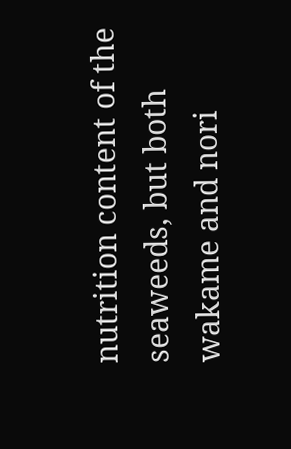nutrition content of the seaweeds, but both wakame and nori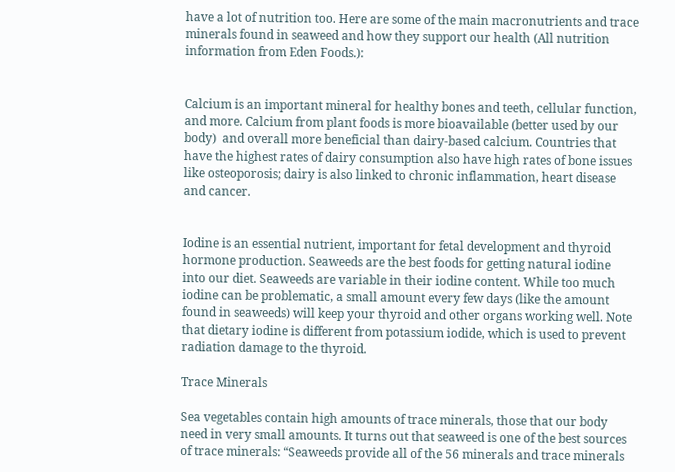have a lot of nutrition too. Here are some of the main macronutrients and trace minerals found in seaweed and how they support our health (All nutrition information from Eden Foods.):


Calcium is an important mineral for healthy bones and teeth, cellular function, and more. Calcium from plant foods is more bioavailable (better used by our body)  and overall more beneficial than dairy-based calcium. Countries that have the highest rates of dairy consumption also have high rates of bone issues like osteoporosis; dairy is also linked to chronic inflammation, heart disease and cancer.


Iodine is an essential nutrient, important for fetal development and thyroid hormone production. Seaweeds are the best foods for getting natural iodine into our diet. Seaweeds are variable in their iodine content. While too much iodine can be problematic, a small amount every few days (like the amount found in seaweeds) will keep your thyroid and other organs working well. Note that dietary iodine is different from potassium iodide, which is used to prevent radiation damage to the thyroid.

Trace Minerals

Sea vegetables contain high amounts of trace minerals, those that our body need in very small amounts. It turns out that seaweed is one of the best sources of trace minerals: “Seaweeds provide all of the 56 minerals and trace minerals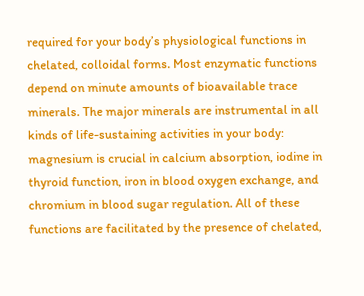required for your body’s physiological functions in chelated, colloidal forms. Most enzymatic functions depend on minute amounts of bioavailable trace minerals. The major minerals are instrumental in all kinds of life-sustaining activities in your body: magnesium is crucial in calcium absorption, iodine in thyroid function, iron in blood oxygen exchange, and chromium in blood sugar regulation. All of these functions are facilitated by the presence of chelated,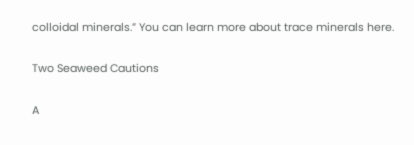colloidal minerals.” You can learn more about trace minerals here.

Two Seaweed Cautions

A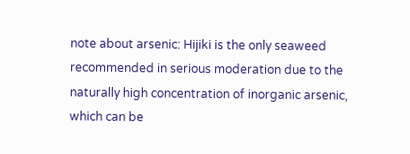note about arsenic: Hijiki is the only seaweed recommended in serious moderation due to the naturally high concentration of inorganic arsenic, which can be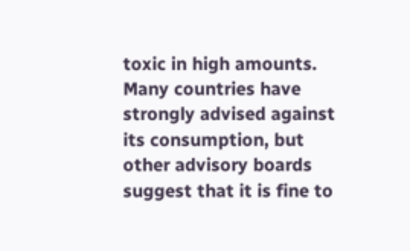toxic in high amounts. Many countries have strongly advised against its consumption, but other advisory boards suggest that it is fine to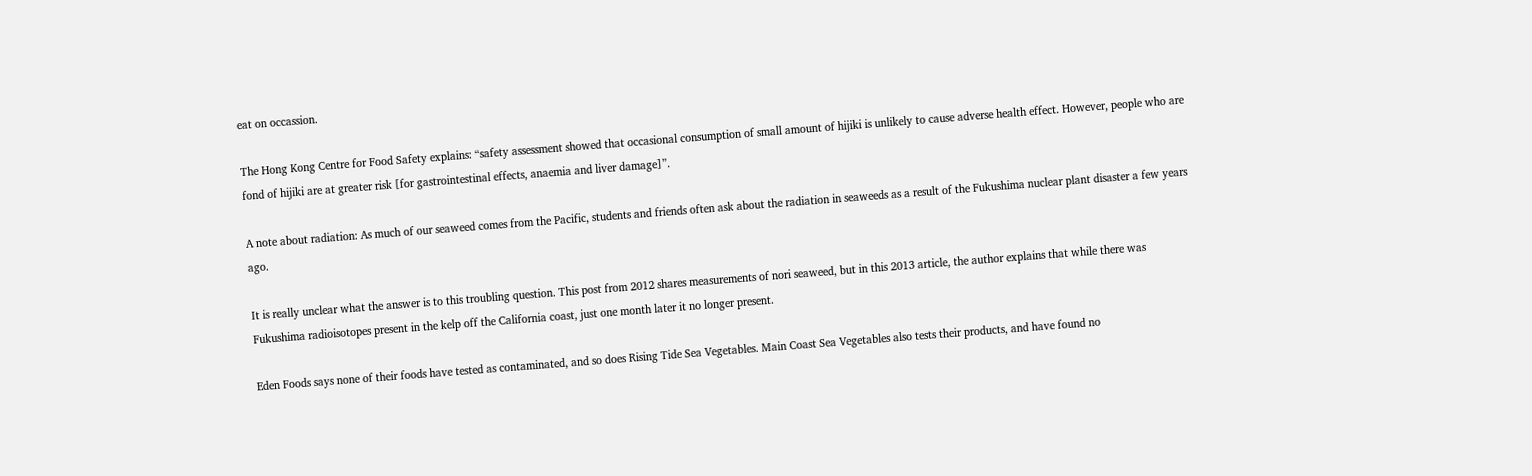eat on occassion.

The Hong Kong Centre for Food Safety explains: “safety assessment showed that occasional consumption of small amount of hijiki is unlikely to cause adverse health effect. However, people who are fond of hijiki are at greater risk [for gastrointestinal effects, anaemia and liver damage]”.

A note about radiation: As much of our seaweed comes from the Pacific, students and friends often ask about the radiation in seaweeds as a result of the Fukushima nuclear plant disaster a few years ago.

It is really unclear what the answer is to this troubling question. This post from 2012 shares measurements of nori seaweed, but in this 2013 article, the author explains that while there was Fukushima radioisotopes present in the kelp off the California coast, just one month later it no longer present.

Eden Foods says none of their foods have tested as contaminated, and so does Rising Tide Sea Vegetables. Main Coast Sea Vegetables also tests their products, and have found no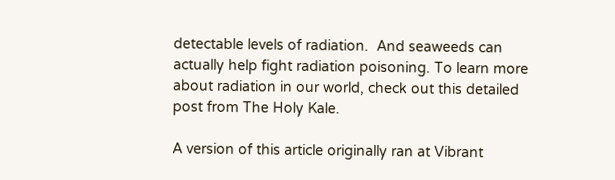detectable levels of radiation.  And seaweeds can actually help fight radiation poisoning. To learn more about radiation in our world, check out this detailed post from The Holy Kale.

A version of this article originally ran at Vibrant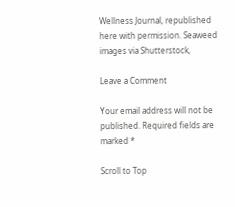Wellness Journal, republished here with permission. Seaweed images via Shutterstock,

Leave a Comment

Your email address will not be published. Required fields are marked *

Scroll to Top